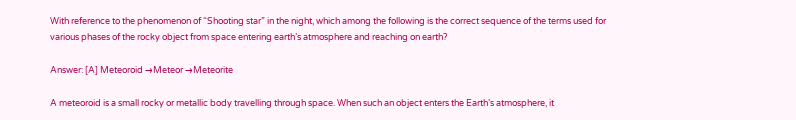With reference to the phenomenon of “Shooting star” in the night, which among the following is the correct sequence of the terms used for various phases of the rocky object from space entering earth’s atmosphere and reaching on earth?

Answer: [A] Meteoroid →Meteor →Meteorite

A meteoroid is a small rocky or metallic body travelling through space. When such an object enters the Earth’s atmosphere, it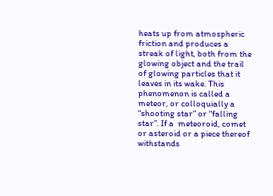heats up from atmospheric friction and produces a streak of light, both from the glowing object and the trail of glowing particles that it leaves in its wake. This phenomenon is called a meteor, or colloquially a “shooting star” or “falling star”. If a  meteoroid, comet or asteroid or a piece thereof withstands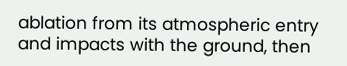ablation from its atmospheric entry and impacts with the ground, then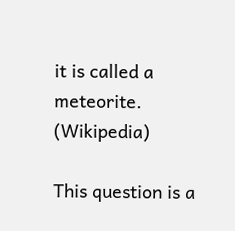it is called a meteorite. (Wikipedia)

This question is a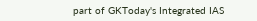part of GKToday's Integrated IAS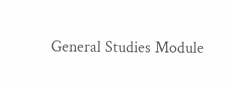General Studies Module